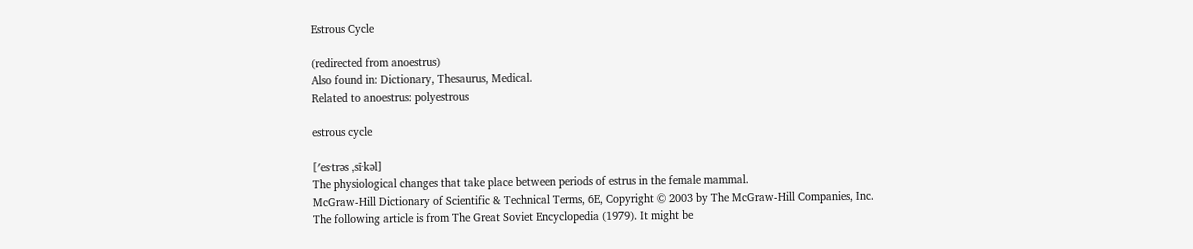Estrous Cycle

(redirected from anoestrus)
Also found in: Dictionary, Thesaurus, Medical.
Related to anoestrus: polyestrous

estrous cycle

[′es·trəs ‚sī·kəl]
The physiological changes that take place between periods of estrus in the female mammal.
McGraw-Hill Dictionary of Scientific & Technical Terms, 6E, Copyright © 2003 by The McGraw-Hill Companies, Inc.
The following article is from The Great Soviet Encyclopedia (1979). It might be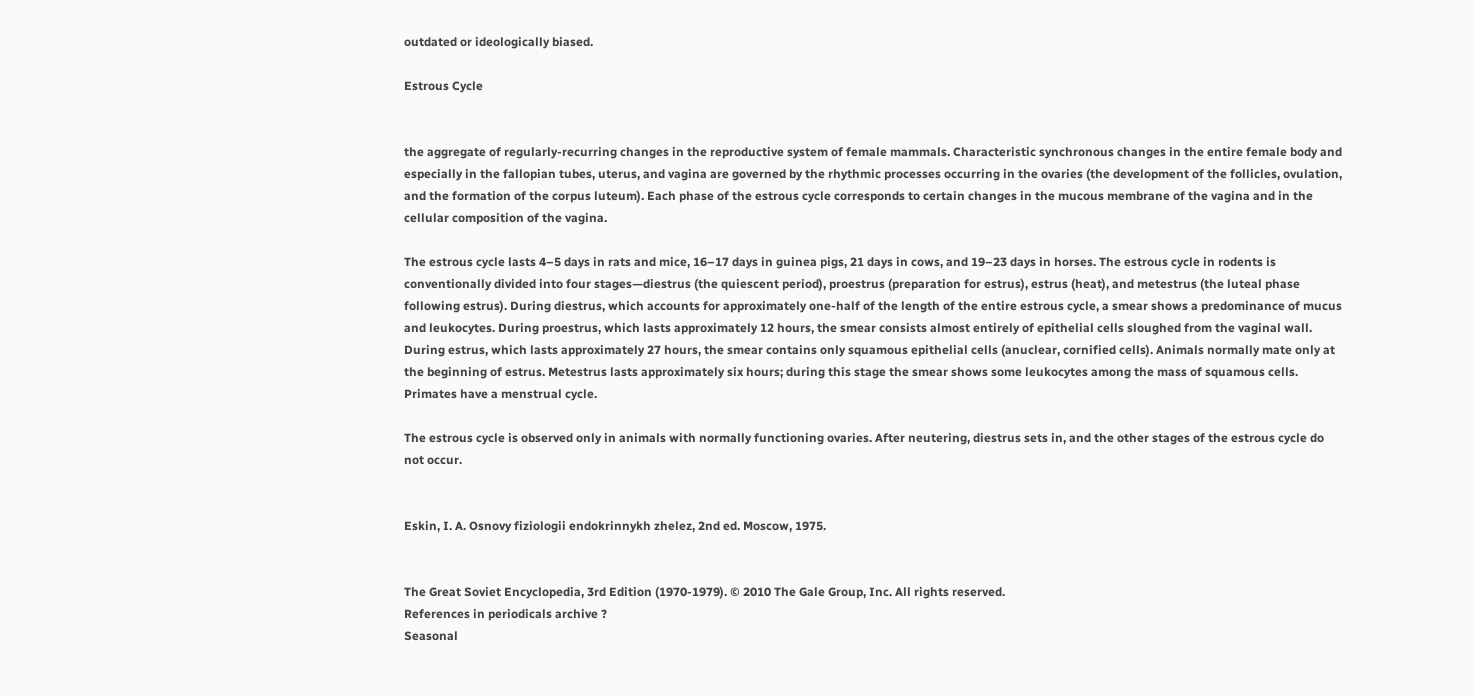outdated or ideologically biased.

Estrous Cycle


the aggregate of regularly-recurring changes in the reproductive system of female mammals. Characteristic synchronous changes in the entire female body and especially in the fallopian tubes, uterus, and vagina are governed by the rhythmic processes occurring in the ovaries (the development of the follicles, ovulation, and the formation of the corpus luteum). Each phase of the estrous cycle corresponds to certain changes in the mucous membrane of the vagina and in the cellular composition of the vagina.

The estrous cycle lasts 4–5 days in rats and mice, 16–17 days in guinea pigs, 21 days in cows, and 19–23 days in horses. The estrous cycle in rodents is conventionally divided into four stages—diestrus (the quiescent period), proestrus (preparation for estrus), estrus (heat), and metestrus (the luteal phase following estrus). During diestrus, which accounts for approximately one-half of the length of the entire estrous cycle, a smear shows a predominance of mucus and leukocytes. During proestrus, which lasts approximately 12 hours, the smear consists almost entirely of epithelial cells sloughed from the vaginal wall. During estrus, which lasts approximately 27 hours, the smear contains only squamous epithelial cells (anuclear, cornified cells). Animals normally mate only at the beginning of estrus. Metestrus lasts approximately six hours; during this stage the smear shows some leukocytes among the mass of squamous cells. Primates have a menstrual cycle.

The estrous cycle is observed only in animals with normally functioning ovaries. After neutering, diestrus sets in, and the other stages of the estrous cycle do not occur.


Eskin, I. A. Osnovy fiziologii endokrinnykh zhelez, 2nd ed. Moscow, 1975.


The Great Soviet Encyclopedia, 3rd Edition (1970-1979). © 2010 The Gale Group, Inc. All rights reserved.
References in periodicals archive ?
Seasonal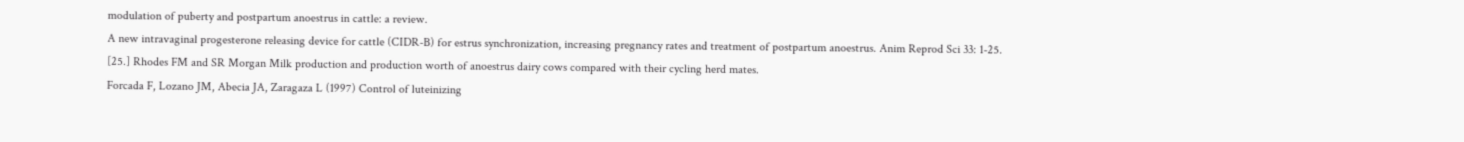modulation of puberty and postpartum anoestrus in cattle: a review.
A new intravaginal progesterone releasing device for cattle (CIDR-B) for estrus synchronization, increasing pregnancy rates and treatment of postpartum anoestrus. Anim Reprod Sci 33: 1-25.
[25.] Rhodes FM and SR Morgan Milk production and production worth of anoestrus dairy cows compared with their cycling herd mates.
Forcada F, Lozano JM, Abecia JA, Zaragaza L (1997) Control of luteinizing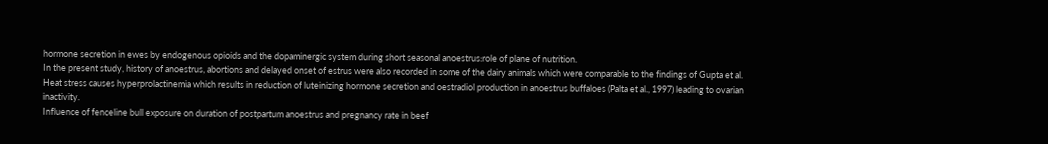hormone secretion in ewes by endogenous opioids and the dopaminergic system during short seasonal anoestrus:role of plane of nutrition.
In the present study, history of anoestrus, abortions and delayed onset of estrus were also recorded in some of the dairy animals which were comparable to the findings of Gupta et al.
Heat stress causes hyperprolactinemia which results in reduction of luteinizing hormone secretion and oestradiol production in anoestrus buffaloes (Palta et al., 1997) leading to ovarian inactivity.
Influence of fenceline bull exposure on duration of postpartum anoestrus and pregnancy rate in beef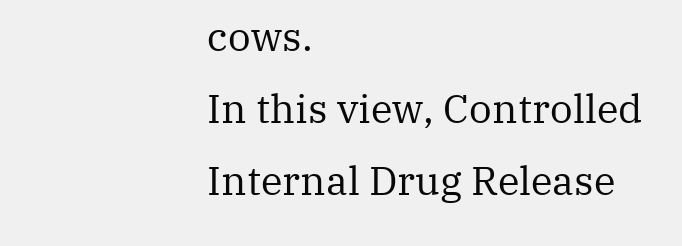cows.
In this view, Controlled Internal Drug Release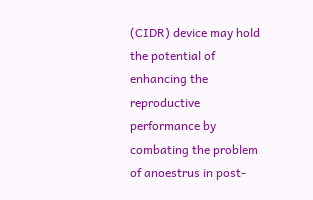(CIDR) device may hold the potential of enhancing the reproductive performance by combating the problem of anoestrus in post-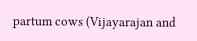partum cows (Vijayarajan and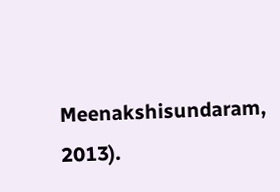Meenakshisundaram, 2013).